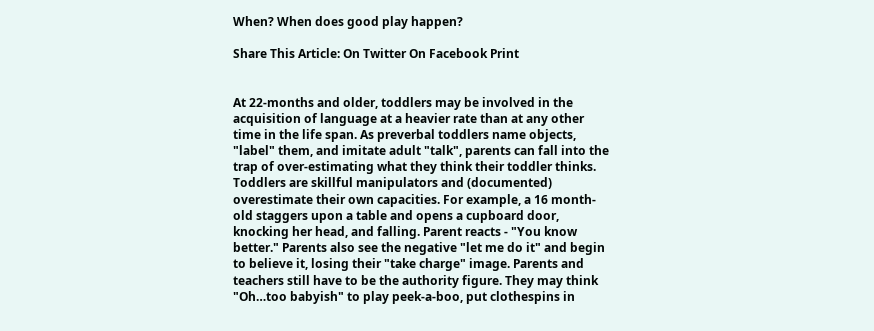When? When does good play happen?

Share This Article: On Twitter On Facebook Print


At 22-months and older, toddlers may be involved in the acquisition of language at a heavier rate than at any other time in the life span. As preverbal toddlers name objects, "label" them, and imitate adult "talk", parents can fall into the trap of over-estimating what they think their toddler thinks. Toddlers are skillful manipulators and (documented) overestimate their own capacities. For example, a 16 month-old staggers upon a table and opens a cupboard door, knocking her head, and falling. Parent reacts - "You know better." Parents also see the negative "let me do it" and begin to believe it, losing their "take charge" image. Parents and teachers still have to be the authority figure. They may think "Oh…too babyish" to play peek-a-boo, put clothespins in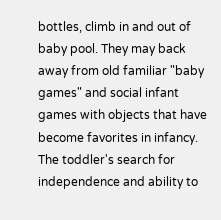bottles, climb in and out of baby pool. They may back away from old familiar "baby games" and social infant games with objects that have become favorites in infancy. The toddler's search for independence and ability to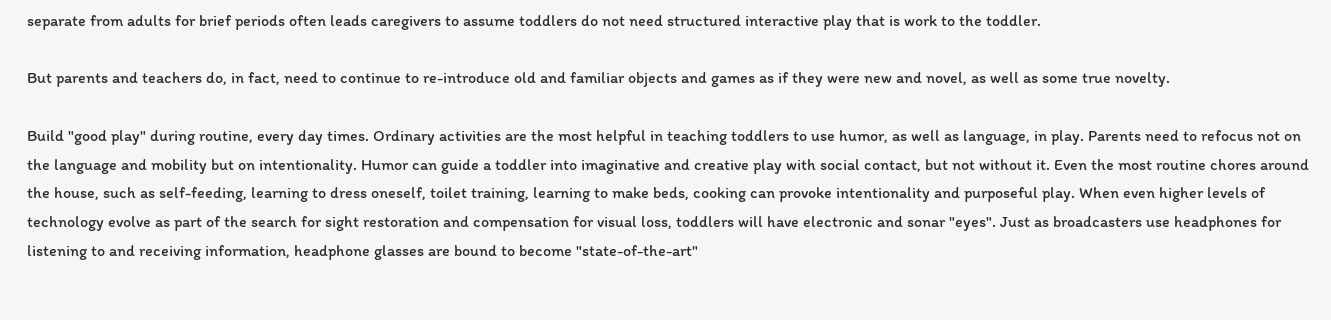separate from adults for brief periods often leads caregivers to assume toddlers do not need structured interactive play that is work to the toddler.

But parents and teachers do, in fact, need to continue to re-introduce old and familiar objects and games as if they were new and novel, as well as some true novelty.

Build "good play" during routine, every day times. Ordinary activities are the most helpful in teaching toddlers to use humor, as well as language, in play. Parents need to refocus not on the language and mobility but on intentionality. Humor can guide a toddler into imaginative and creative play with social contact, but not without it. Even the most routine chores around the house, such as self-feeding, learning to dress oneself, toilet training, learning to make beds, cooking can provoke intentionality and purposeful play. When even higher levels of technology evolve as part of the search for sight restoration and compensation for visual loss, toddlers will have electronic and sonar "eyes". Just as broadcasters use headphones for listening to and receiving information, headphone glasses are bound to become "state-of-the-art"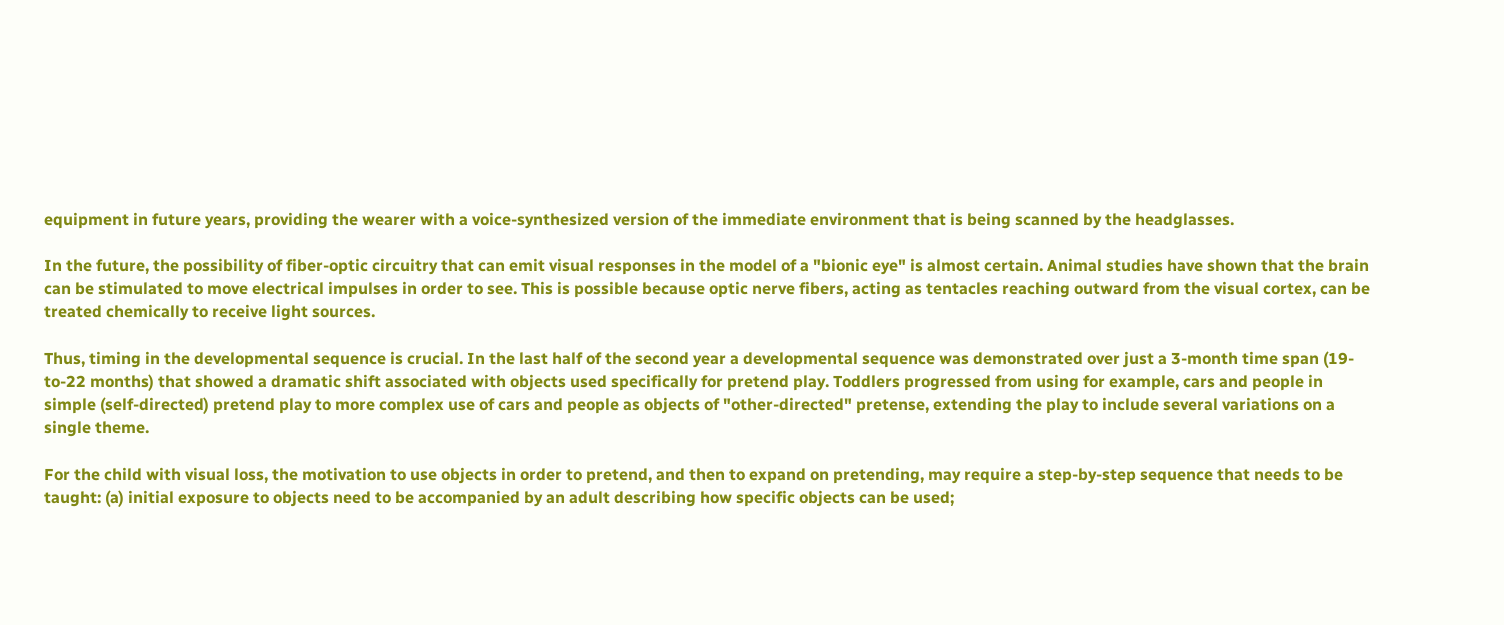equipment in future years, providing the wearer with a voice-synthesized version of the immediate environment that is being scanned by the headglasses.

In the future, the possibility of fiber-optic circuitry that can emit visual responses in the model of a "bionic eye" is almost certain. Animal studies have shown that the brain can be stimulated to move electrical impulses in order to see. This is possible because optic nerve fibers, acting as tentacles reaching outward from the visual cortex, can be treated chemically to receive light sources.

Thus, timing in the developmental sequence is crucial. In the last half of the second year a developmental sequence was demonstrated over just a 3-month time span (19-to-22 months) that showed a dramatic shift associated with objects used specifically for pretend play. Toddlers progressed from using for example, cars and people in simple (self-directed) pretend play to more complex use of cars and people as objects of "other-directed" pretense, extending the play to include several variations on a single theme.

For the child with visual loss, the motivation to use objects in order to pretend, and then to expand on pretending, may require a step-by-step sequence that needs to be taught: (a) initial exposure to objects need to be accompanied by an adult describing how specific objects can be used;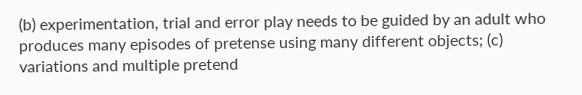(b) experimentation, trial and error play needs to be guided by an adult who produces many episodes of pretense using many different objects; (c) variations and multiple pretend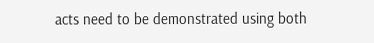acts need to be demonstrated using both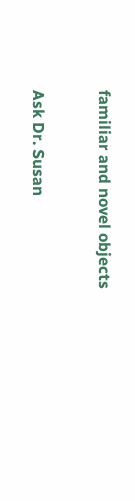familiar and novel objects

Ask Dr. Susan